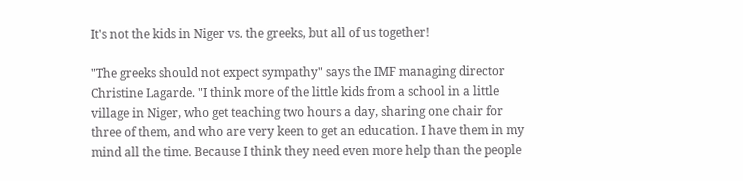It's not the kids in Niger vs. the greeks, but all of us together!

"The greeks should not expect sympathy" says the IMF managing director Christine Lagarde. "I think more of the little kids from a school in a little village in Niger, who get teaching two hours a day, sharing one chair for three of them, and who are very keen to get an education. I have them in my mind all the time. Because I think they need even more help than the people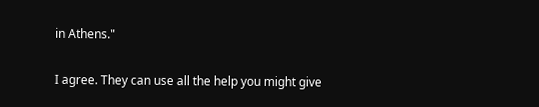in Athens."

I agree. They can use all the help you might give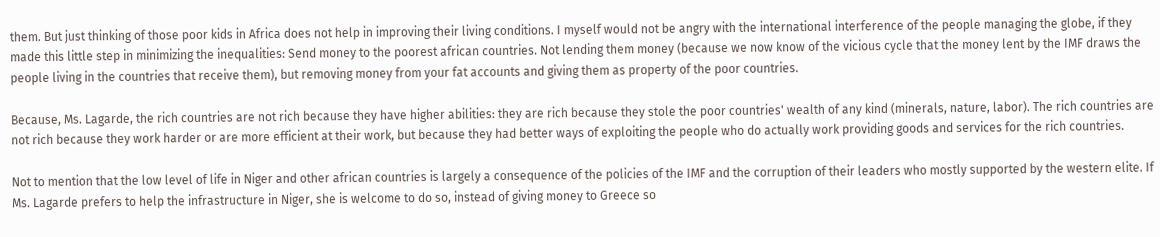them. But just thinking of those poor kids in Africa does not help in improving their living conditions. I myself would not be angry with the international interference of the people managing the globe, if they made this little step in minimizing the inequalities: Send money to the poorest african countries. Not lending them money (because we now know of the vicious cycle that the money lent by the IMF draws the people living in the countries that receive them), but removing money from your fat accounts and giving them as property of the poor countries.

Because, Ms. Lagarde, the rich countries are not rich because they have higher abilities: they are rich because they stole the poor countries' wealth of any kind (minerals, nature, labor). The rich countries are not rich because they work harder or are more efficient at their work, but because they had better ways of exploiting the people who do actually work providing goods and services for the rich countries.

Not to mention that the low level of life in Niger and other african countries is largely a consequence of the policies of the IMF and the corruption of their leaders who mostly supported by the western elite. If Ms. Lagarde prefers to help the infrastructure in Niger, she is welcome to do so, instead of giving money to Greece so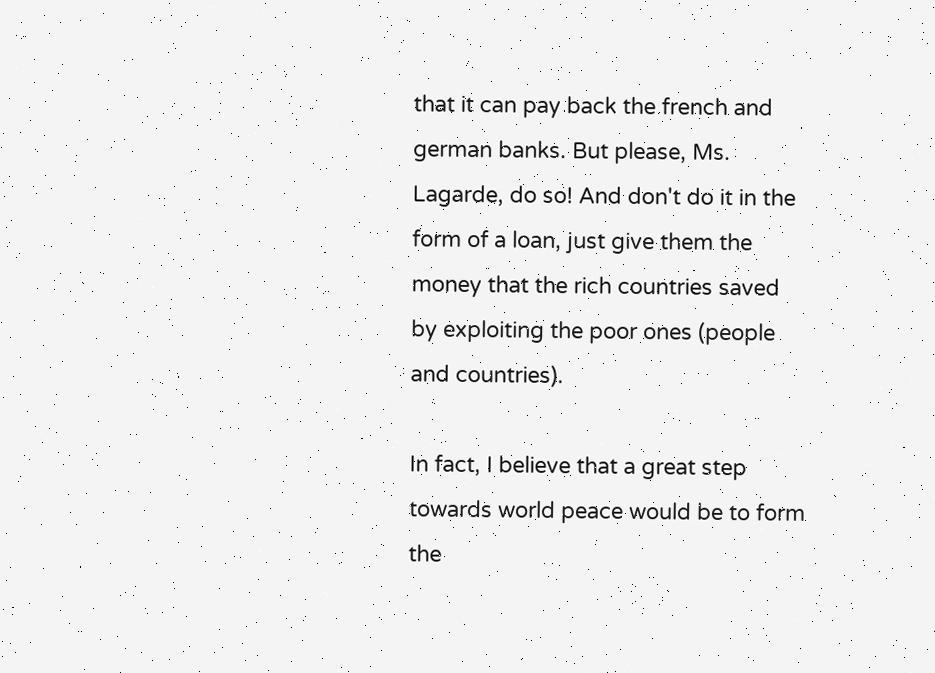that it can pay back the french and german banks. But please, Ms. Lagarde, do so! And don't do it in the form of a loan, just give them the money that the rich countries saved by exploiting the poor ones (people and countries).

In fact, I believe that a great step towards world peace would be to form the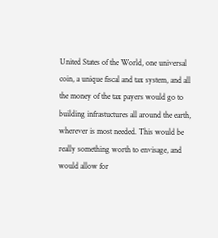United States of the World, one universal coin, a unique fiscal and tax system, and all the money of the tax payers would go to building infrastuctures all around the earth, wherever is most needed. This would be really something worth to envisage, and would allow for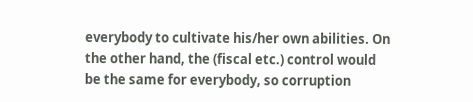everybody to cultivate his/her own abilities. On the other hand, the (fiscal etc.) control would be the same for everybody, so corruption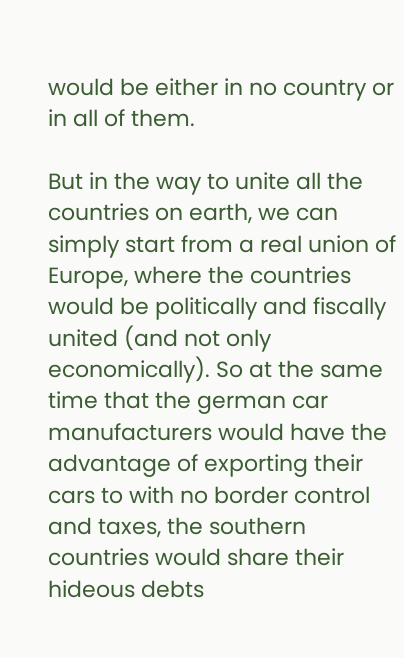would be either in no country or in all of them.

But in the way to unite all the countries on earth, we can simply start from a real union of Europe, where the countries would be politically and fiscally united (and not only economically). So at the same time that the german car manufacturers would have the advantage of exporting their cars to with no border control and taxes, the southern countries would share their hideous debts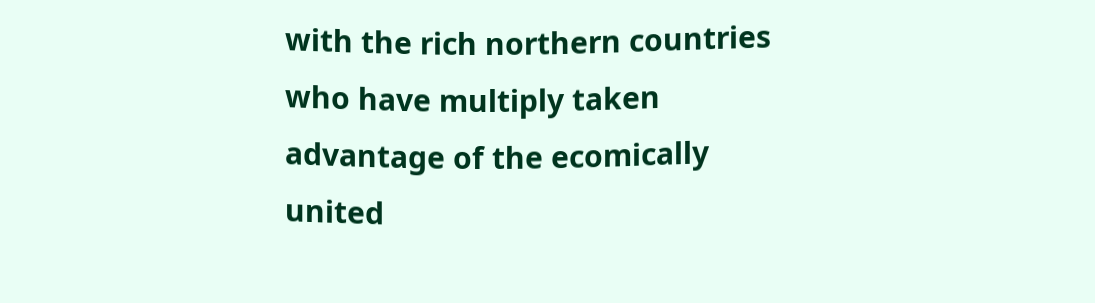with the rich northern countries who have multiply taken advantage of the ecomically united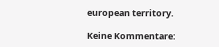european territory.

Keine Kommentare: